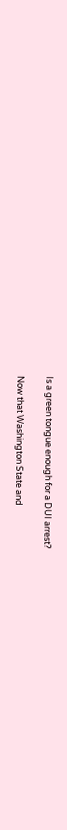Is a green tongue enough for a DUI arrest?

Now that Washington State and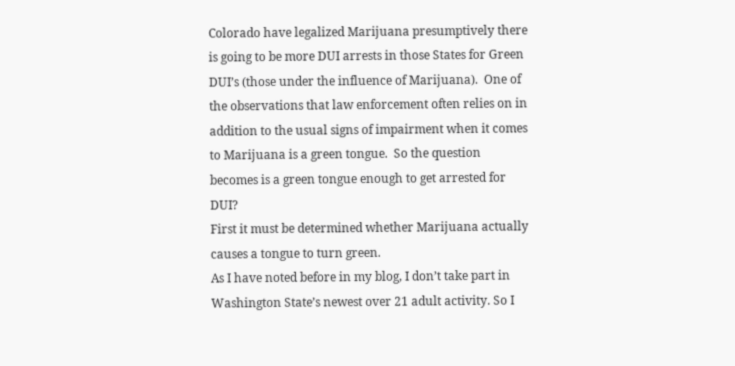Colorado have legalized Marijuana presumptively there is going to be more DUI arrests in those States for Green DUI’s (those under the influence of Marijuana).  One of the observations that law enforcement often relies on in addition to the usual signs of impairment when it comes to Marijuana is a green tongue.  So the question becomes is a green tongue enough to get arrested for DUI?
First it must be determined whether Marijuana actually causes a tongue to turn green.
As I have noted before in my blog, I don’t take part in Washington State’s newest over 21 adult activity. So I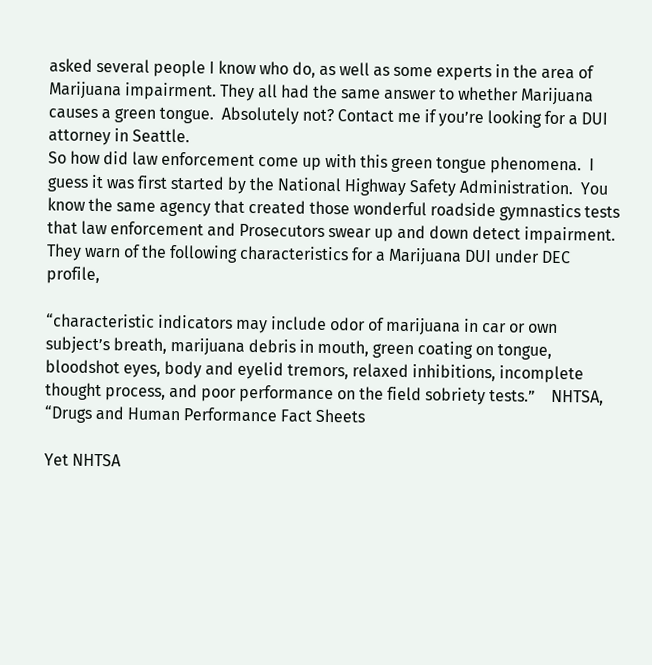asked several people I know who do, as well as some experts in the area of Marijuana impairment. They all had the same answer to whether Marijuana causes a green tongue.  Absolutely not? Contact me if you’re looking for a DUI attorney in Seattle.
So how did law enforcement come up with this green tongue phenomena.  I guess it was first started by the National Highway Safety Administration.  You know the same agency that created those wonderful roadside gymnastics tests that law enforcement and Prosecutors swear up and down detect impairment. They warn of the following characteristics for a Marijuana DUI under DEC profile,

“characteristic indicators may include odor of marijuana in car or own subject’s breath, marijuana debris in mouth, green coating on tongue, bloodshot eyes, body and eyelid tremors, relaxed inhibitions, incomplete thought process, and poor performance on the field sobriety tests.”    NHTSA, “Drugs and Human Performance Fact Sheets

Yet NHTSA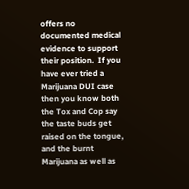offers no documented medical evidence to support their position.  If you have ever tried a Marijuana DUI case then you know both the Tox and Cop say the taste buds get raised on the tongue, and the burnt Marijuana as well as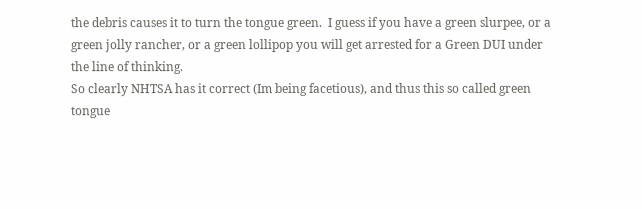the debris causes it to turn the tongue green.  I guess if you have a green slurpee, or a green jolly rancher, or a green lollipop you will get arrested for a Green DUI under the line of thinking.
So clearly NHTSA has it correct (Im being facetious), and thus this so called green tongue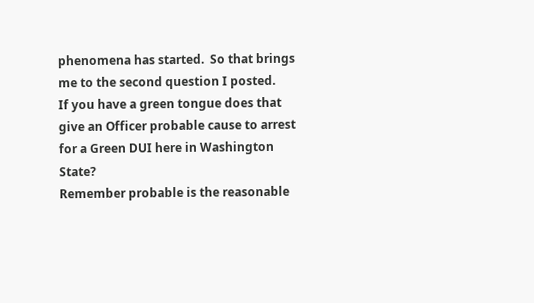phenomena has started.  So that brings me to the second question I posted.
If you have a green tongue does that give an Officer probable cause to arrest for a Green DUI here in Washington State?
Remember probable is the reasonable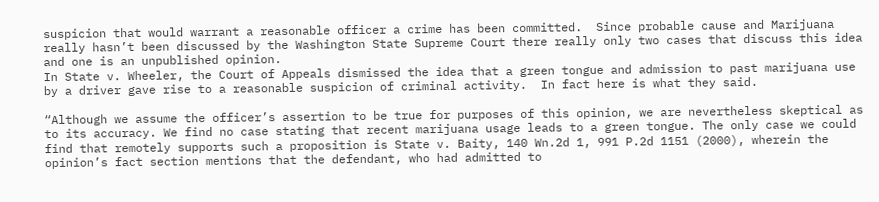suspicion that would warrant a reasonable officer a crime has been committed.  Since probable cause and Marijuana really hasn’t been discussed by the Washington State Supreme Court there really only two cases that discuss this idea and one is an unpublished opinion.
In State v. Wheeler, the Court of Appeals dismissed the idea that a green tongue and admission to past marijuana use by a driver gave rise to a reasonable suspicion of criminal activity.  In fact here is what they said.

“Although we assume the officer’s assertion to be true for purposes of this opinion, we are nevertheless skeptical as to its accuracy. We find no case stating that recent marijuana usage leads to a green tongue. The only case we could find that remotely supports such a proposition is State v. Baity, 140 Wn.2d 1, 991 P.2d 1151 (2000), wherein the opinion’s fact section mentions that the defendant, who had admitted to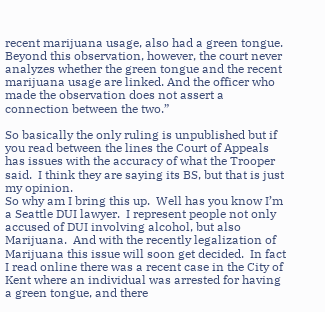recent marijuana usage, also had a green tongue. Beyond this observation, however, the court never analyzes whether the green tongue and the recent marijuana usage are linked. And the officer who made the observation does not assert a connection between the two.”

So basically the only ruling is unpublished but if you read between the lines the Court of Appeals has issues with the accuracy of what the Trooper said.  I think they are saying its BS, but that is just my opinion.
So why am I bring this up.  Well has you know I’m a Seattle DUI lawyer.  I represent people not only accused of DUI involving alcohol, but also Marijuana.  And with the recently legalization of Marijuana this issue will soon get decided.  In fact I read online there was a recent case in the City of Kent where an individual was arrested for having a green tongue, and there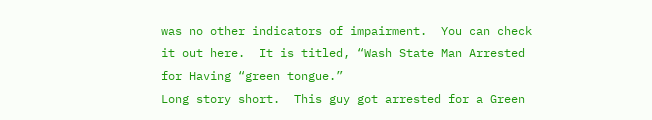was no other indicators of impairment.  You can check it out here.  It is titled, “Wash State Man Arrested for Having “green tongue.”
Long story short.  This guy got arrested for a Green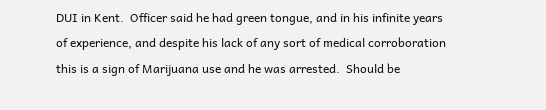DUI in Kent.  Officer said he had green tongue, and in his infinite years of experience, and despite his lack of any sort of medical corroboration this is a sign of Marijuana use and he was arrested.  Should be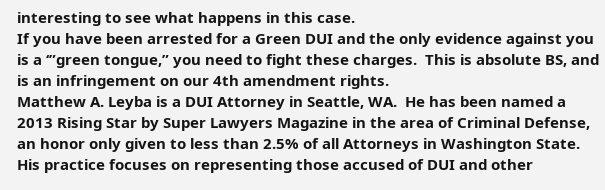interesting to see what happens in this case.
If you have been arrested for a Green DUI and the only evidence against you is a ‘”green tongue,” you need to fight these charges.  This is absolute BS, and is an infringement on our 4th amendment rights.
Matthew A. Leyba is a DUI Attorney in Seattle, WA.  He has been named a 2013 Rising Star by Super Lawyers Magazine in the area of Criminal Defense, an honor only given to less than 2.5% of all Attorneys in Washington State.  His practice focuses on representing those accused of DUI and other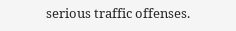serious traffic offenses.